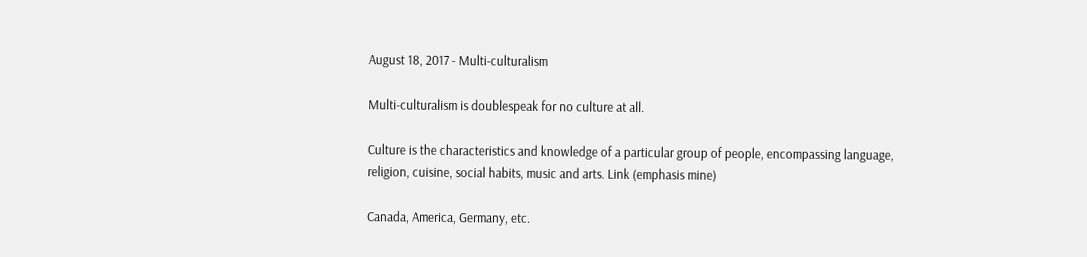August 18, 2017 - Multi-culturalism

Multi-culturalism is doublespeak for no culture at all.

Culture is the characteristics and knowledge of a particular group of people, encompassing language, religion, cuisine, social habits, music and arts. Link (emphasis mine)

Canada, America, Germany, etc.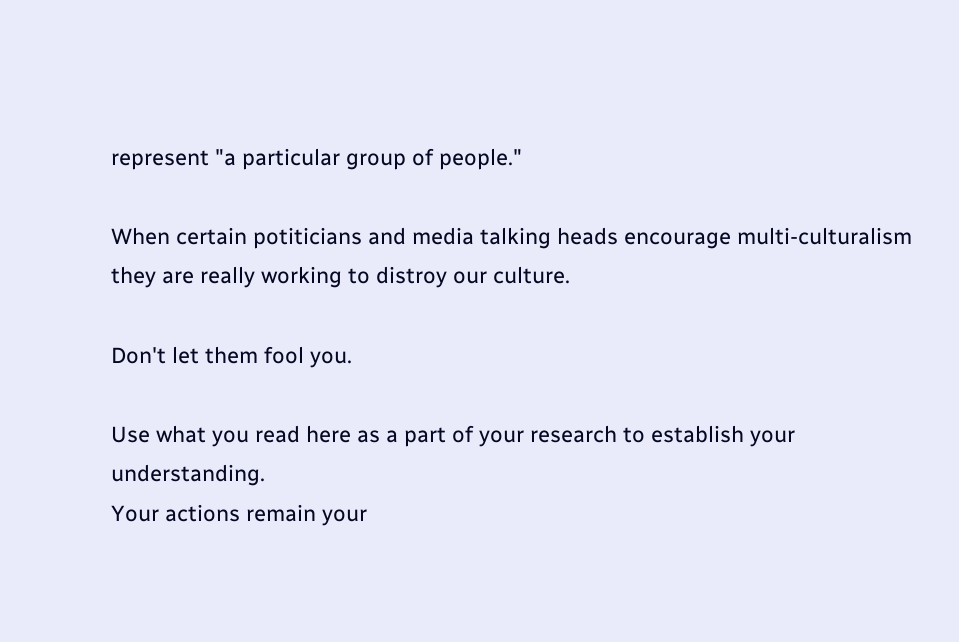represent "a particular group of people."

When certain potiticians and media talking heads encourage multi-culturalism they are really working to distroy our culture.

Don't let them fool you.

Use what you read here as a part of your research to establish your understanding.
Your actions remain your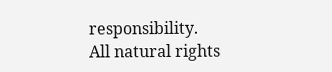responsibility.
All natural rights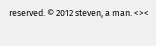reserved. © 2012 steven, a man. <><